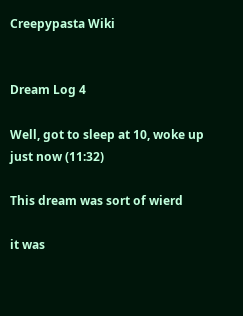Creepypasta Wiki


Dream Log 4

Well, got to sleep at 10, woke up just now (11:32)

This dream was sort of wierd

it was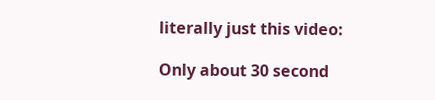literally just this video:

Only about 30 second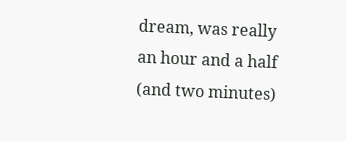dream, was really an hour and a half (and two minutes)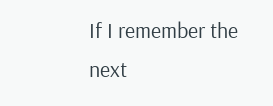If I remember the next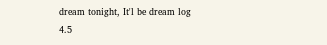dream tonight, It'l be dream log 4.5